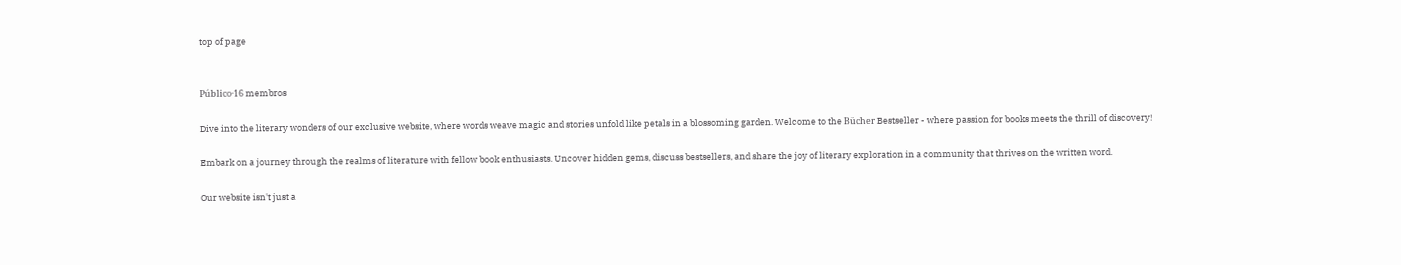top of page


Público·16 membros

Dive into the literary wonders of our exclusive website, where words weave magic and stories unfold like petals in a blossoming garden. Welcome to the Bücher Bestseller - where passion for books meets the thrill of discovery!

Embark on a journey through the realms of literature with fellow book enthusiasts. Uncover hidden gems, discuss bestsellers, and share the joy of literary exploration in a community that thrives on the written word.

Our website isn't just a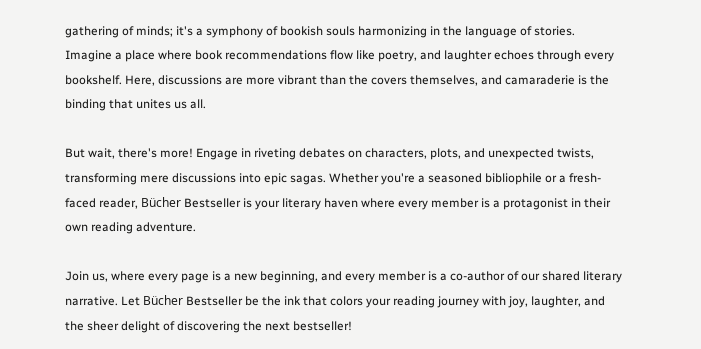gathering of minds; it's a symphony of bookish souls harmonizing in the language of stories. Imagine a place where book recommendations flow like poetry, and laughter echoes through every bookshelf. Here, discussions are more vibrant than the covers themselves, and camaraderie is the binding that unites us all.

But wait, there's more! Engage in riveting debates on characters, plots, and unexpected twists, transforming mere discussions into epic sagas. Whether you're a seasoned bibliophile or a fresh-faced reader, Bücher Bestseller is your literary haven where every member is a protagonist in their own reading adventure.

Join us, where every page is a new beginning, and every member is a co-author of our shared literary narrative. Let Bücher Bestseller be the ink that colors your reading journey with joy, laughter, and the sheer delight of discovering the next bestseller!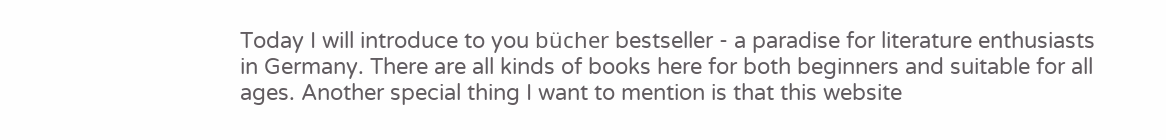Today I will introduce to you bücher bestseller - a paradise for literature enthusiasts in Germany. There are all kinds of books here for both beginners and suitable for all ages. Another special thing I want to mention is that this website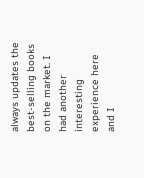always updates the best-selling books on the market. I had another interesting experience here and I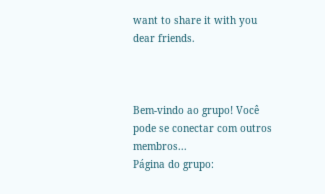want to share it with you dear friends.



Bem-vindo ao grupo! Você pode se conectar com outros membros...
Página do grupo: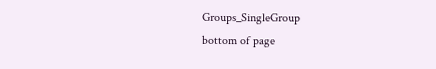Groups_SingleGroup
bottom of page